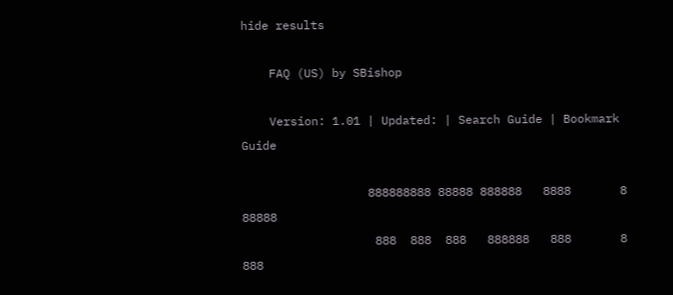hide results

    FAQ (US) by SBishop

    Version: 1.01 | Updated: | Search Guide | Bookmark Guide

                  888888888 88888 888888   8888       8       88888
                   888  888  888   888888   888       8        888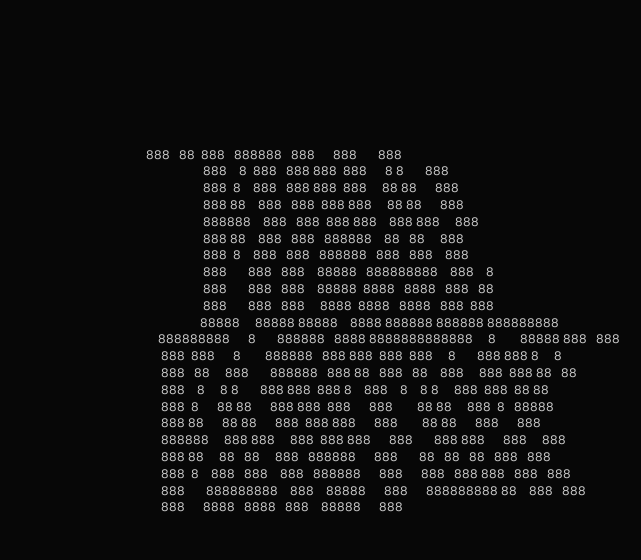888   88  888   888888   888      888       888
                   888    8  888   888 888  888      8 8       888
                   888  8    888   888 888  888     88 88      888
                   888 88    888   888  888 888     88 88      888
                   888888    888   888  888 888    888 888     888
                   888 88    888   888   888888    88   88     888
                   888  8    888   888   888888   888   888    888
                   888       888   888    88888   888888888    888    8
                   888       888   888    88888  8888   8888   888   88
                   888       888   888     8888  8888   8888   888  888
                  88888     88888 88888    8888 888888 888888 888888888
    888888888      8       888888   8888 8888888888888     8        88888 888   888
     888  888      8        888888   888 888  888  888     8       888 888 8     8
     888   88     888       888888   888 88   888   88    888     888  888 88   88
     888    8     8 8       888 888  888 8    888    8    8 8     888  888  88 88
     888  8      88 88      888 888  888      888        88 88     888  8   88888
     888 88      88 88      888  888 888      888        88 88      888      888
     888888     888 888     888  888 888      888       888 888      888     888
     888 88     88   88     888   888888      888       88   88   88   888   888
     888  8    888   888    888   888888      888      888   888 888   888   888
     888       888888888    888    88888      888      888888888 88    888   888
     888      8888   8888   888    88888      888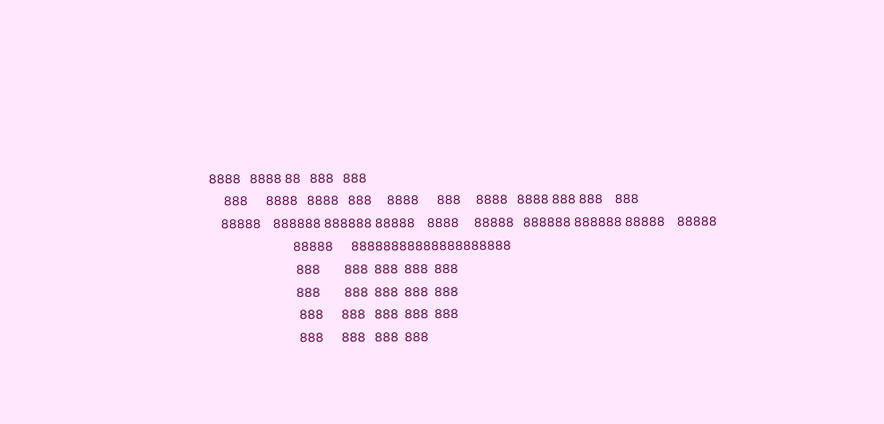8888   8888 88   888   888
     888      8888   8888   888     8888      888     8888   8888 888 888    888
    88888    888888 888888 88888    8888     88888   888888 888888 88888    88888
                            88888      88888888888888888888
                             888        888  888  888  888
                             888        888  888  888  888
                              888      888   888  888  888
                              888      888   888  888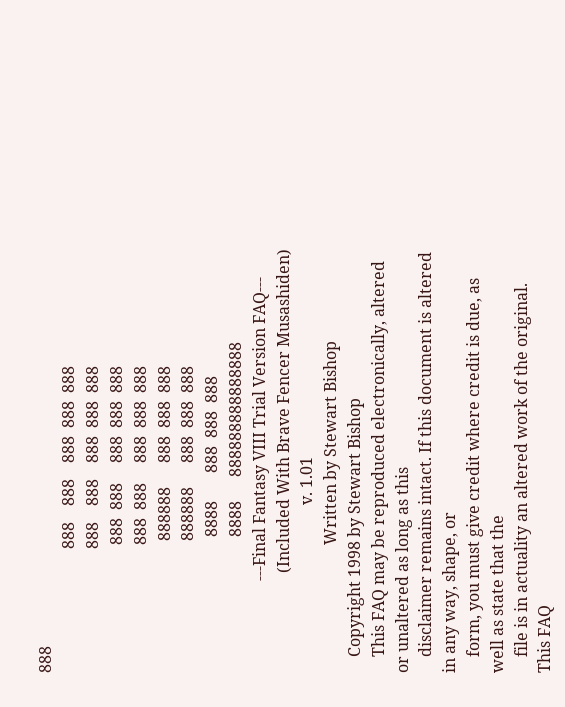888
                               888    888    888  888  888
                               888    888    888  888  888
                                888  888     888  888  888
                                888  888     888  888  888
                                 888888      888  888  888
                                 888888      888  888  888
                                  8888       888  888  888
                                  8888      888888888888888
                       ---Final Fantasy VIII Trial Version FAQ---
                         (Included With Brave Fencer Musashiden)
                                          v. 1.01
                                Written by Stewart Bishop
    Copyright 1998 by Stewart Bishop
    This FAQ may be reproduced electronically, altered or unaltered as long as this
    disclaimer remains intact. If this document is altered in any way, shape, or
    form, you must give credit where credit is due, as well as state that the
    file is in actuality an altered work of the original. This FAQ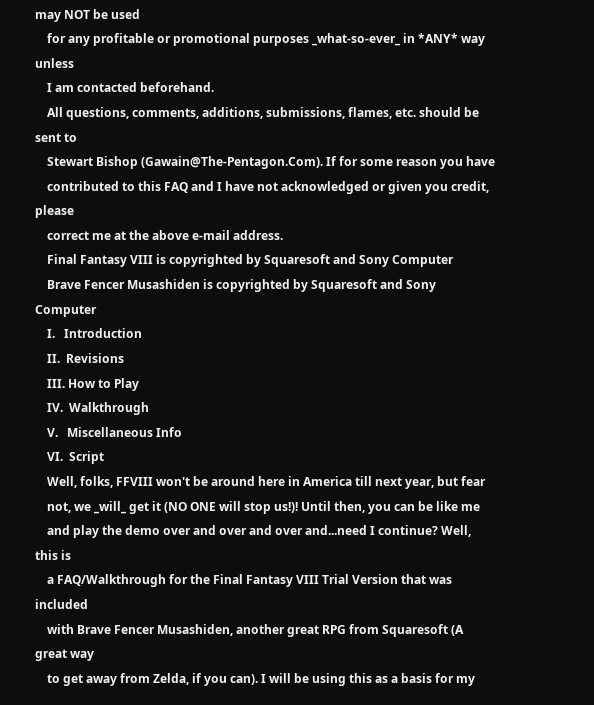may NOT be used
    for any profitable or promotional purposes _what-so-ever_ in *ANY* way unless
    I am contacted beforehand.
    All questions, comments, additions, submissions, flames, etc. should be sent to
    Stewart Bishop (Gawain@The-Pentagon.Com). If for some reason you have
    contributed to this FAQ and I have not acknowledged or given you credit, please
    correct me at the above e-mail address.
    Final Fantasy VIII is copyrighted by Squaresoft and Sony Computer
    Brave Fencer Musashiden is copyrighted by Squaresoft and Sony Computer
    I.   Introduction
    II.  Revisions
    III. How to Play
    IV.  Walkthrough
    V.   Miscellaneous Info
    VI.  Script
    Well, folks, FFVIII won't be around here in America till next year, but fear
    not, we _will_ get it (NO ONE will stop us!)! Until then, you can be like me
    and play the demo over and over and over and...need I continue? Well, this is
    a FAQ/Walkthrough for the Final Fantasy VIII Trial Version that was included
    with Brave Fencer Musashiden, another great RPG from Squaresoft (A great way
    to get away from Zelda, if you can). I will be using this as a basis for my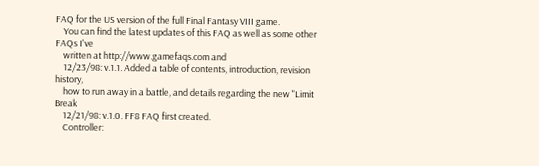FAQ for the US version of the full Final Fantasy VIII game.
    You can find the latest updates of this FAQ as well as some other FAQs I've
    written at http://www.gamefaqs.com and
    12/23/98: v.1.1. Added a table of contents, introduction, revision history,
    how to run away in a battle, and details regarding the new "Limit Break
    12/21/98: v.1.0. FF8 FAQ first created.
    Controller: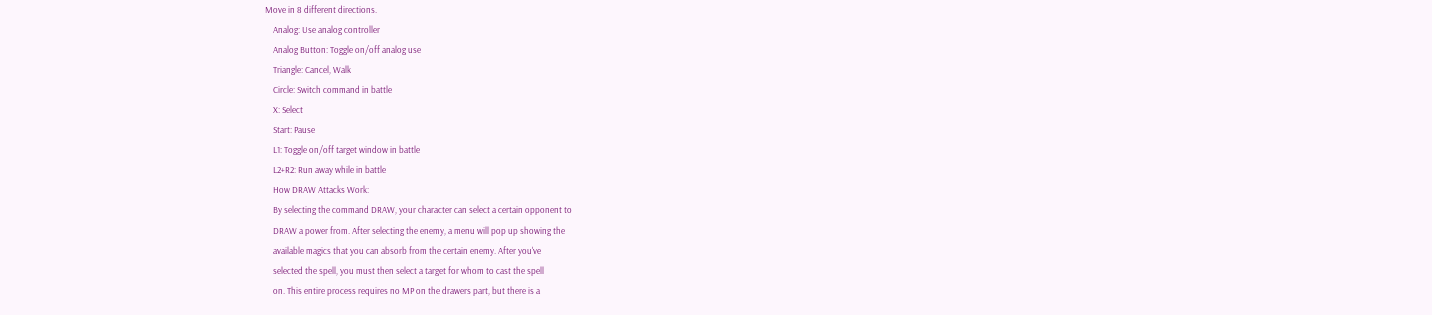Move in 8 different directions.
    Analog: Use analog controller
    Analog Button: Toggle on/off analog use
    Triangle: Cancel, Walk
    Circle: Switch command in battle
    X: Select
    Start: Pause
    L1: Toggle on/off target window in battle
    L2+R2: Run away while in battle
    How DRAW Attacks Work:
    By selecting the command DRAW, your character can select a certain opponent to
    DRAW a power from. After selecting the enemy, a menu will pop up showing the
    available magics that you can absorb from the certain enemy. After you've
    selected the spell, you must then select a target for whom to cast the spell
    on. This entire process requires no MP on the drawers part, but there is a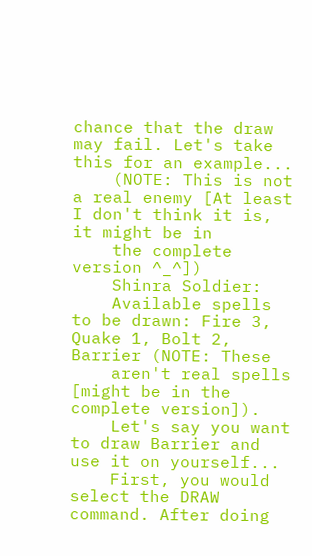chance that the draw may fail. Let's take this for an example...
    (NOTE: This is not a real enemy [At least I don't think it is, it might be in
    the complete version ^_^])
    Shinra Soldier:
    Available spells to be drawn: Fire 3, Quake 1, Bolt 2, Barrier (NOTE: These
    aren't real spells [might be in the complete version]).
    Let's say you want to draw Barrier and use it on yourself...
    First, you would select the DRAW command. After doing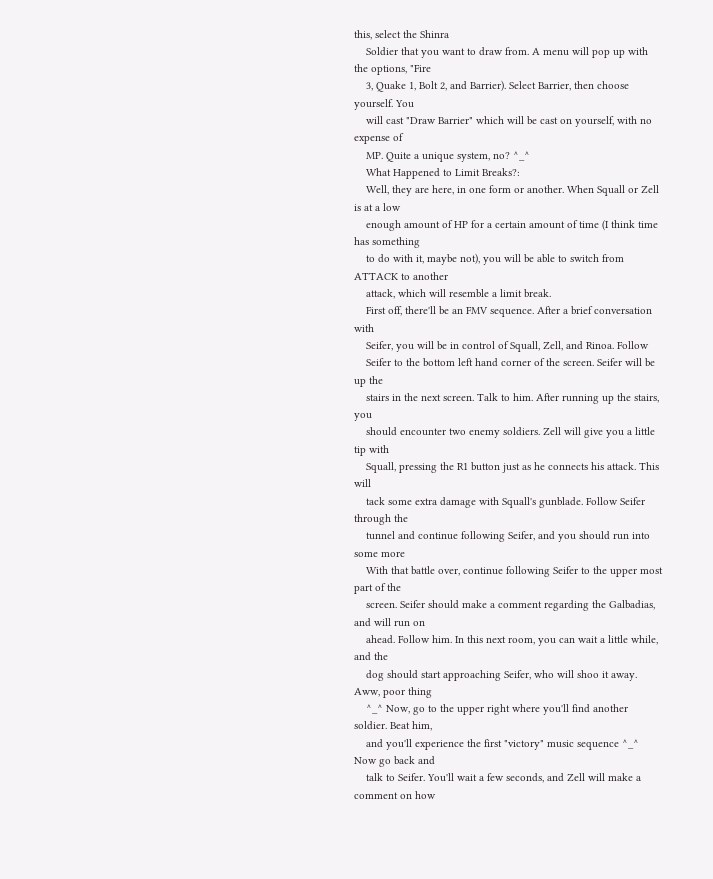this, select the Shinra
    Soldier that you want to draw from. A menu will pop up with the options, "Fire
    3, Quake 1, Bolt 2, and Barrier). Select Barrier, then choose yourself. You
    will cast "Draw Barrier" which will be cast on yourself, with no expense of
    MP. Quite a unique system, no? ^_^
    What Happened to Limit Breaks?:
    Well, they are here, in one form or another. When Squall or Zell is at a low
    enough amount of HP for a certain amount of time (I think time has something
    to do with it, maybe not), you will be able to switch from ATTACK to another
    attack, which will resemble a limit break.
    First off, there'll be an FMV sequence. After a brief conversation with
    Seifer, you will be in control of Squall, Zell, and Rinoa. Follow
    Seifer to the bottom left hand corner of the screen. Seifer will be up the
    stairs in the next screen. Talk to him. After running up the stairs, you
    should encounter two enemy soldiers. Zell will give you a little tip with
    Squall, pressing the R1 button just as he connects his attack. This will
    tack some extra damage with Squall's gunblade. Follow Seifer through the
    tunnel and continue following Seifer, and you should run into some more
    With that battle over, continue following Seifer to the upper most part of the
    screen. Seifer should make a comment regarding the Galbadias, and will run on
    ahead. Follow him. In this next room, you can wait a little while, and the
    dog should start approaching Seifer, who will shoo it away. Aww, poor thing
    ^_^ Now, go to the upper right where you'll find another soldier. Beat him,
    and you'll experience the first "victory" music sequence ^_^ Now go back and
    talk to Seifer. You'll wait a few seconds, and Zell will make a comment on how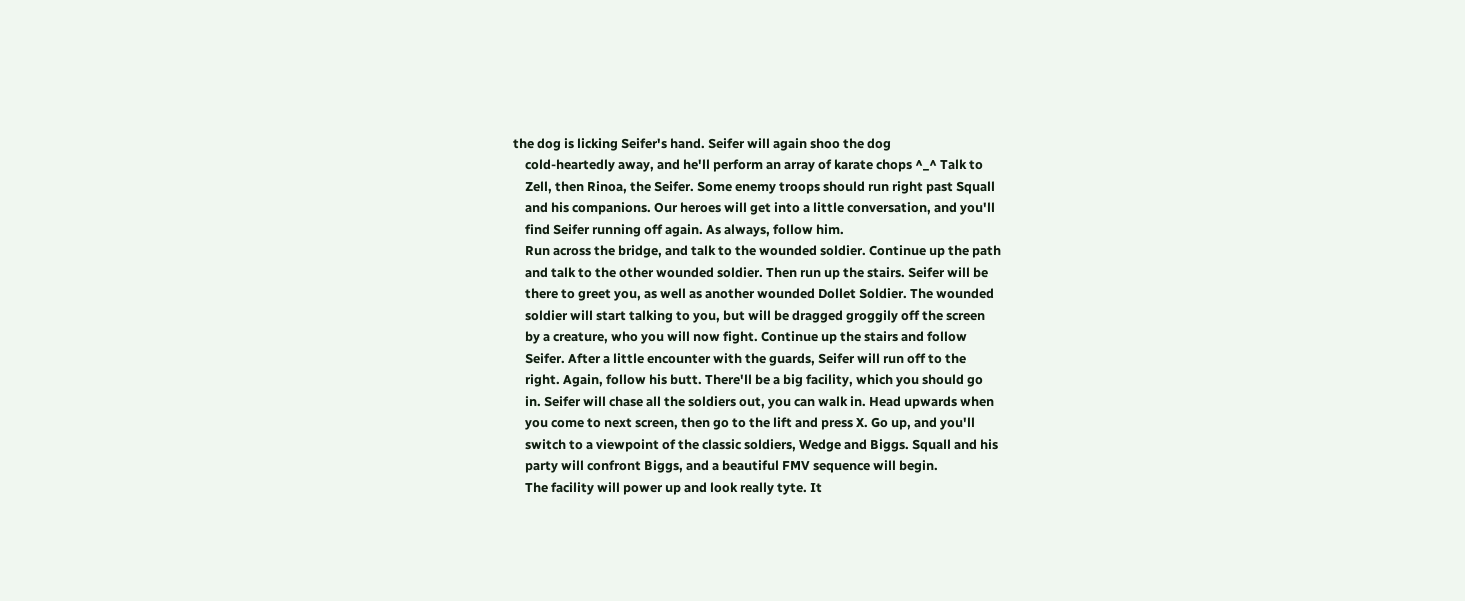the dog is licking Seifer's hand. Seifer will again shoo the dog
    cold-heartedly away, and he'll perform an array of karate chops ^_^ Talk to
    Zell, then Rinoa, the Seifer. Some enemy troops should run right past Squall
    and his companions. Our heroes will get into a little conversation, and you'll
    find Seifer running off again. As always, follow him.
    Run across the bridge, and talk to the wounded soldier. Continue up the path
    and talk to the other wounded soldier. Then run up the stairs. Seifer will be
    there to greet you, as well as another wounded Dollet Soldier. The wounded
    soldier will start talking to you, but will be dragged groggily off the screen
    by a creature, who you will now fight. Continue up the stairs and follow
    Seifer. After a little encounter with the guards, Seifer will run off to the
    right. Again, follow his butt. There'll be a big facility, which you should go
    in. Seifer will chase all the soldiers out, you can walk in. Head upwards when
    you come to next screen, then go to the lift and press X. Go up, and you'll
    switch to a viewpoint of the classic soldiers, Wedge and Biggs. Squall and his
    party will confront Biggs, and a beautiful FMV sequence will begin.
    The facility will power up and look really tyte. It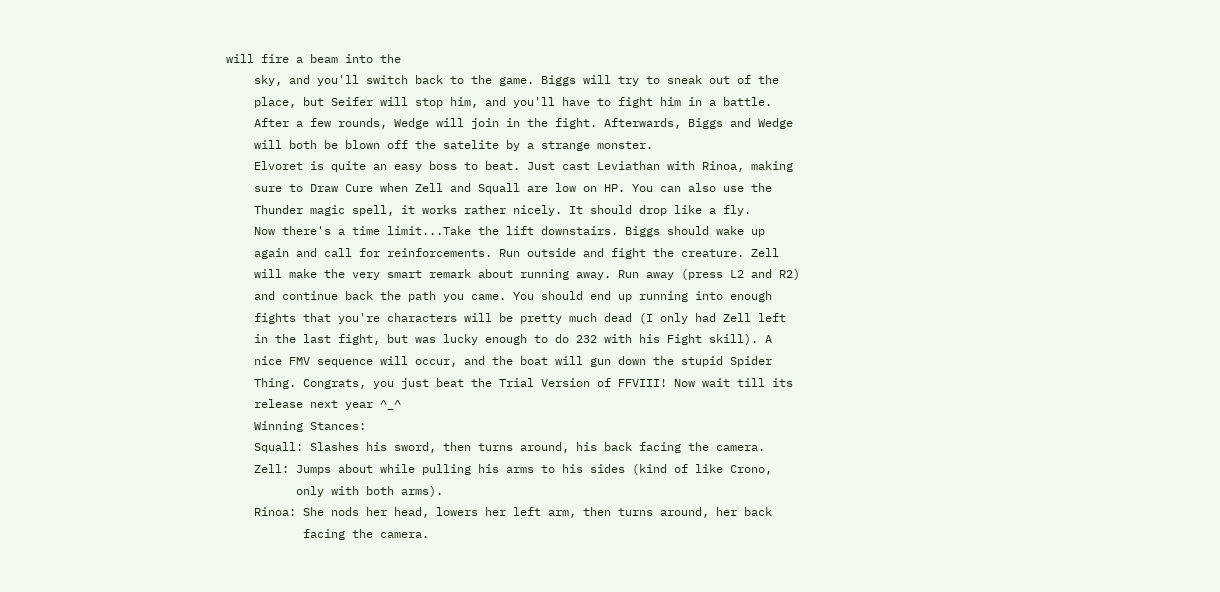will fire a beam into the
    sky, and you'll switch back to the game. Biggs will try to sneak out of the
    place, but Seifer will stop him, and you'll have to fight him in a battle.
    After a few rounds, Wedge will join in the fight. Afterwards, Biggs and Wedge
    will both be blown off the satelite by a strange monster.
    Elvoret is quite an easy boss to beat. Just cast Leviathan with Rinoa, making
    sure to Draw Cure when Zell and Squall are low on HP. You can also use the
    Thunder magic spell, it works rather nicely. It should drop like a fly.
    Now there's a time limit...Take the lift downstairs. Biggs should wake up
    again and call for reinforcements. Run outside and fight the creature. Zell
    will make the very smart remark about running away. Run away (press L2 and R2)
    and continue back the path you came. You should end up running into enough
    fights that you're characters will be pretty much dead (I only had Zell left
    in the last fight, but was lucky enough to do 232 with his Fight skill). A
    nice FMV sequence will occur, and the boat will gun down the stupid Spider
    Thing. Congrats, you just beat the Trial Version of FFVIII! Now wait till its
    release next year ^_^
    Winning Stances:
    Squall: Slashes his sword, then turns around, his back facing the camera.
    Zell: Jumps about while pulling his arms to his sides (kind of like Crono,
          only with both arms).
    Rinoa: She nods her head, lowers her left arm, then turns around, her back
           facing the camera.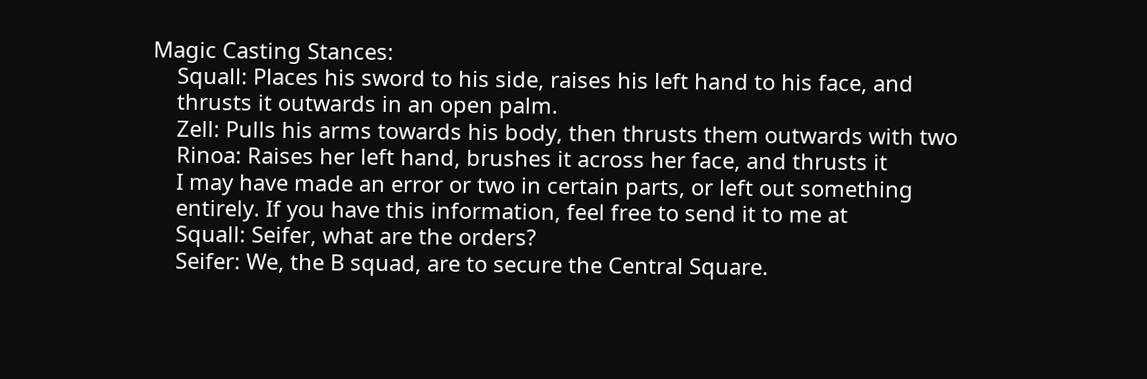Magic Casting Stances:
    Squall: Places his sword to his side, raises his left hand to his face, and
    thrusts it outwards in an open palm.
    Zell: Pulls his arms towards his body, then thrusts them outwards with two
    Rinoa: Raises her left hand, brushes it across her face, and thrusts it
    I may have made an error or two in certain parts, or left out something
    entirely. If you have this information, feel free to send it to me at
    Squall: Seifer, what are the orders?
    Seifer: We, the B squad, are to secure the Central Square.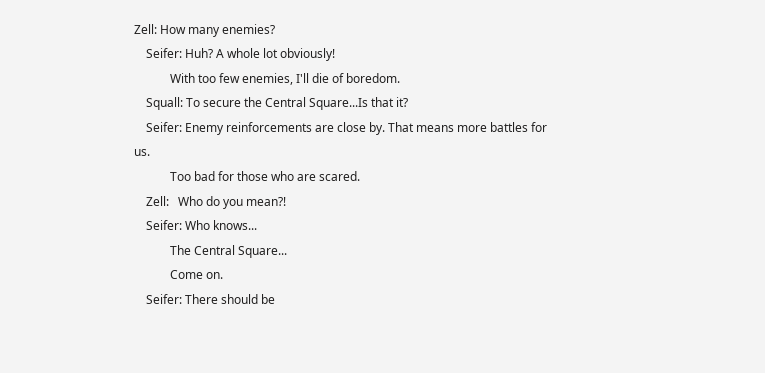Zell: How many enemies?
    Seifer: Huh? A whole lot obviously!
            With too few enemies, I'll die of boredom.
    Squall: To secure the Central Square...Is that it?
    Seifer: Enemy reinforcements are close by. That means more battles for us.
            Too bad for those who are scared.
    Zell:   Who do you mean?!
    Seifer: Who knows...
            The Central Square...
            Come on.
    Seifer: There should be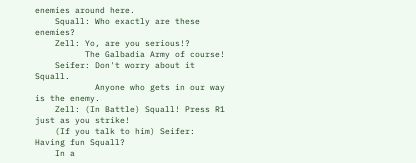enemies around here.
    Squall: Who exactly are these enemies?
    Zell: Yo, are you serious!?
          The Galbadia Army of course!
    Seifer: Don't worry about it Squall.
            Anyone who gets in our way is the enemy.
    Zell: (In Battle) Squall! Press R1 just as you strike!
    (If you talk to him) Seifer: Having fun Squall?
    In a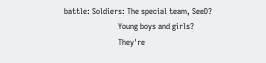battle: Soldiers: The special team, SeeD?
                           Young boys and girls?
                           They're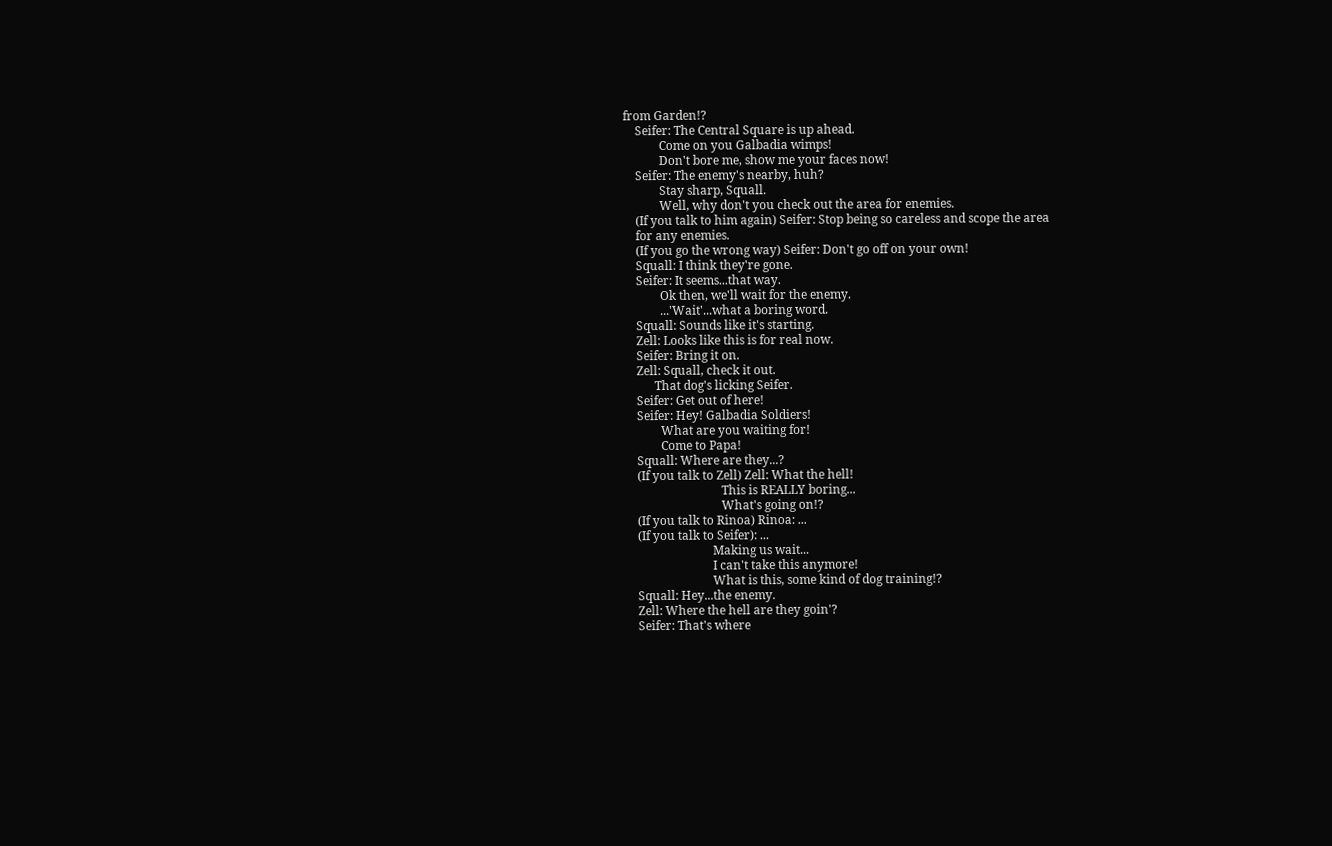from Garden!?
    Seifer: The Central Square is up ahead.
            Come on you Galbadia wimps!
            Don't bore me, show me your faces now!
    Seifer: The enemy's nearby, huh?
            Stay sharp, Squall.
            Well, why don't you check out the area for enemies.
    (If you talk to him again) Seifer: Stop being so careless and scope the area
    for any enemies.
    (If you go the wrong way) Seifer: Don't go off on your own!
    Squall: I think they're gone.
    Seifer: It seems...that way.
            Ok then, we'll wait for the enemy.
            ...'Wait'...what a boring word.
    Squall: Sounds like it's starting.
    Zell: Looks like this is for real now.
    Seifer: Bring it on.
    Zell: Squall, check it out.
          That dog's licking Seifer.
    Seifer: Get out of here!
    Seifer: Hey! Galbadia Soldiers!
            What are you waiting for!
            Come to Papa!
    Squall: Where are they...?
    (If you talk to Zell) Zell: What the hell!
                                This is REALLY boring...
                                What's going on!?
    (If you talk to Rinoa) Rinoa: ...
    (If you talk to Seifer): ...
                             Making us wait...
                             I can't take this anymore!
                             What is this, some kind of dog training!?
    Squall: Hey...the enemy.
    Zell: Where the hell are they goin'?
    Seifer: That's where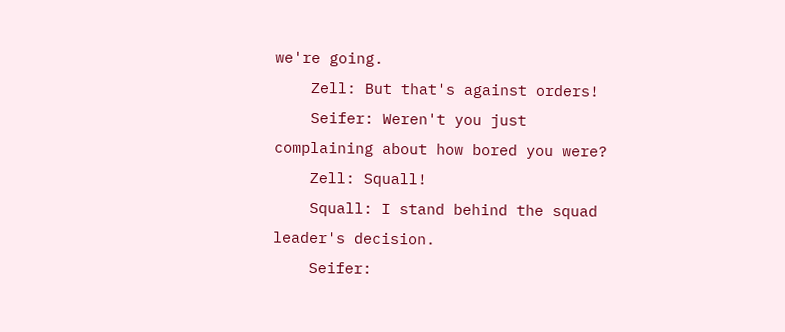we're going.
    Zell: But that's against orders!
    Seifer: Weren't you just complaining about how bored you were?
    Zell: Squall!
    Squall: I stand behind the squad leader's decision.
    Seifer: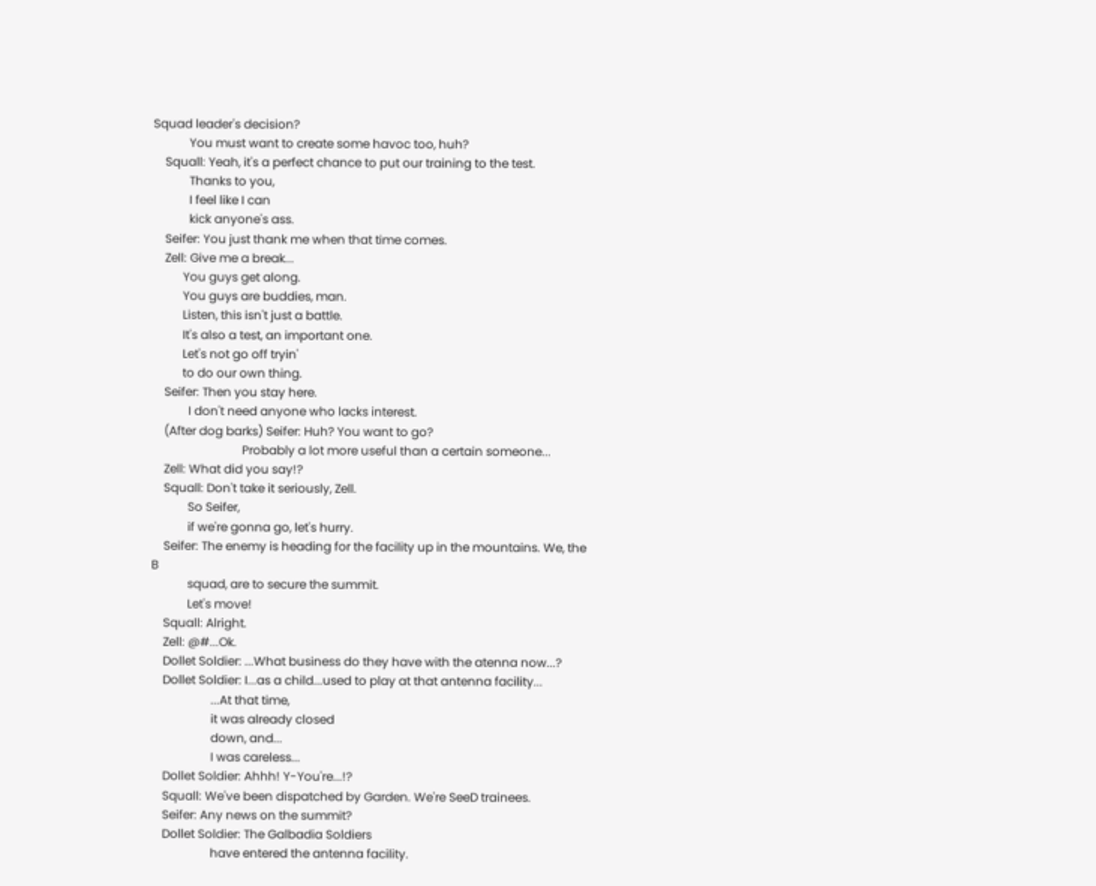Squad leader's decision?
            You must want to create some havoc too, huh?
    Squall: Yeah, it's a perfect chance to put our training to the test.
            Thanks to you,
            I feel like I can
            kick anyone's ass.
    Seifer: You just thank me when that time comes.
    Zell: Give me a break...
          You guys get along.
          You guys are buddies, man.
          Listen, this isn't just a battle.
          It's also a test, an important one.
          Let's not go off tryin'
          to do our own thing.
    Seifer: Then you stay here.
            I don't need anyone who lacks interest.
    (After dog barks) Seifer: Huh? You want to go?
                              Probably a lot more useful than a certain someone...
    Zell: What did you say!?
    Squall: Don't take it seriously, Zell.
            So Seifer,
            if we're gonna go, let's hurry.
    Seifer: The enemy is heading for the facility up in the mountains. We, the B
            squad, are to secure the summit.
            Let's move!
    Squall: Alright.
    Zell: @#...Ok.
    Dollet Soldier: ...What business do they have with the atenna now...?
    Dollet Soldier: I...as a child...used to play at that antenna facility...
                    ...At that time,
                    it was already closed
                    down, and...
                    I was careless...
    Dollet Soldier: Ahhh! Y-You're...!?
    Squall: We've been dispatched by Garden. We're SeeD trainees.
    Seifer: Any news on the summit?
    Dollet Soldier: The Galbadia Soldiers
                    have entered the antenna facility.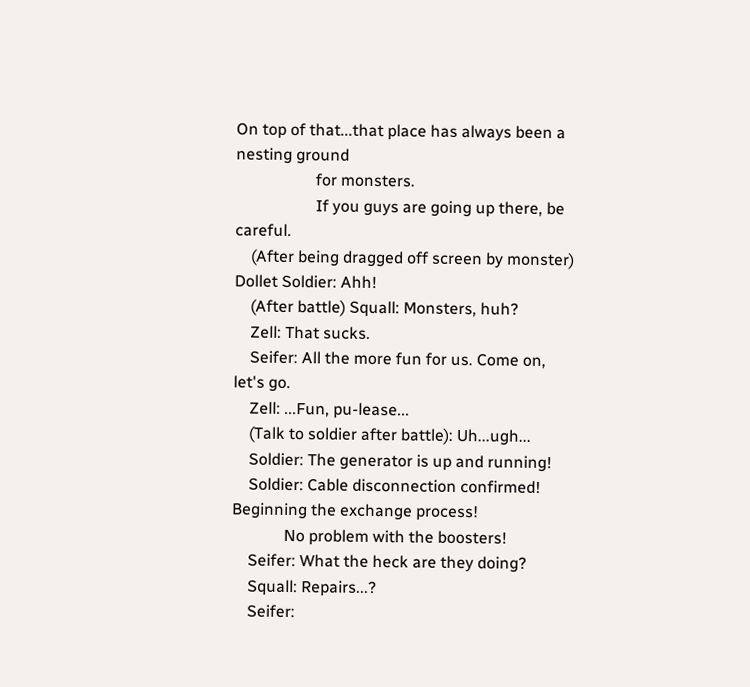On top of that...that place has always been a nesting ground
                    for monsters.
                    If you guys are going up there, be careful.
    (After being dragged off screen by monster) Dollet Soldier: Ahh!
    (After battle) Squall: Monsters, huh?
    Zell: That sucks.
    Seifer: All the more fun for us. Come on, let's go.
    Zell: ...Fun, pu-lease...
    (Talk to soldier after battle): Uh...ugh...
    Soldier: The generator is up and running!
    Soldier: Cable disconnection confirmed! Beginning the exchange process!
             No problem with the boosters!
    Seifer: What the heck are they doing?
    Squall: Repairs...?
    Seifer: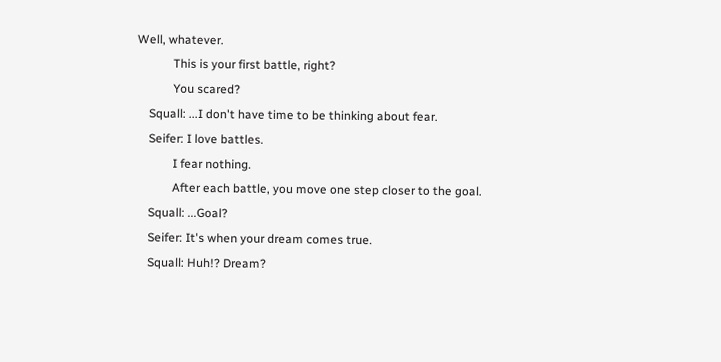Well, whatever.
            This is your first battle, right?
            You scared?
    Squall: ...I don't have time to be thinking about fear.
    Seifer: I love battles.
            I fear nothing.
            After each battle, you move one step closer to the goal.
    Squall: ...Goal?
    Seifer: It's when your dream comes true.
    Squall: Huh!? Dream?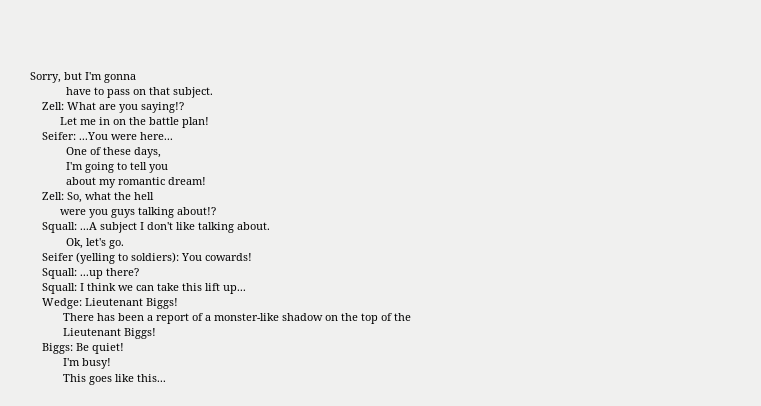Sorry, but I'm gonna
            have to pass on that subject.
    Zell: What are you saying!?
          Let me in on the battle plan!
    Seifer: ...You were here...
            One of these days,
            I'm going to tell you
            about my romantic dream!
    Zell: So, what the hell
          were you guys talking about!?
    Squall: ...A subject I don't like talking about.
            Ok, let's go.
    Seifer (yelling to soldiers): You cowards!
    Squall: ...up there?
    Squall: I think we can take this lift up...
    Wedge: Lieutenant Biggs!
           There has been a report of a monster-like shadow on the top of the
           Lieutenant Biggs!
    Biggs: Be quiet!
           I'm busy!
           This goes like this...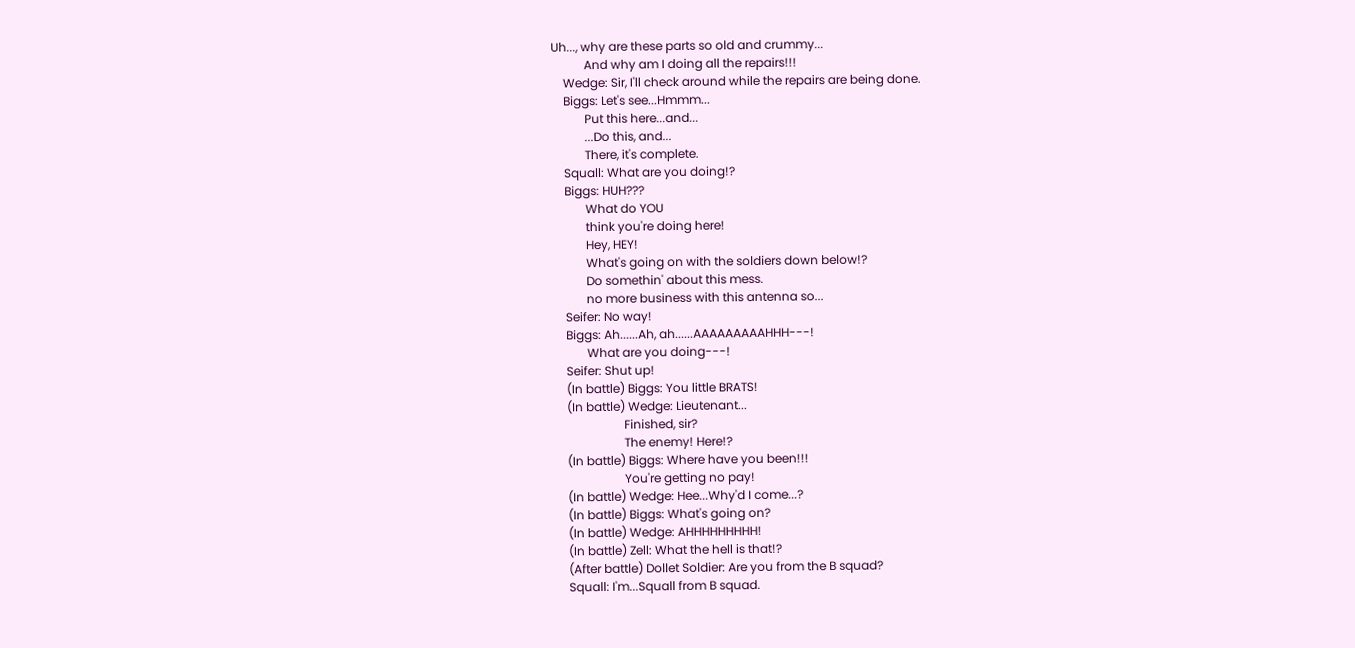Uh..., why are these parts so old and crummy...
           And why am I doing all the repairs!!!
    Wedge: Sir, I'll check around while the repairs are being done.
    Biggs: Let's see...Hmmm...
           Put this here...and...
           ...Do this, and...
           There, it's complete.
    Squall: What are you doing!?
    Biggs: HUH???
           What do YOU
           think you're doing here!
           Hey, HEY!
           What's going on with the soldiers down below!?
           Do somethin' about this mess.
           no more business with this antenna so...
    Seifer: No way!
    Biggs: Ah......Ah, ah......AAAAAAAAAHHH---!
           What are you doing---!
    Seifer: Shut up!
    (In battle) Biggs: You little BRATS!
    (In battle) Wedge: Lieutenant...
                       Finished, sir?
                       The enemy! Here!?
    (In battle) Biggs: Where have you been!!!
                       You're getting no pay!
    (In battle) Wedge: Hee...Why'd I come...?
    (In battle) Biggs: What's going on?
    (In battle) Wedge: AHHHHHHHHH!
    (In battle) Zell: What the hell is that!?
    (After battle) Dollet Soldier: Are you from the B squad?
    Squall: I'm...Squall from B squad.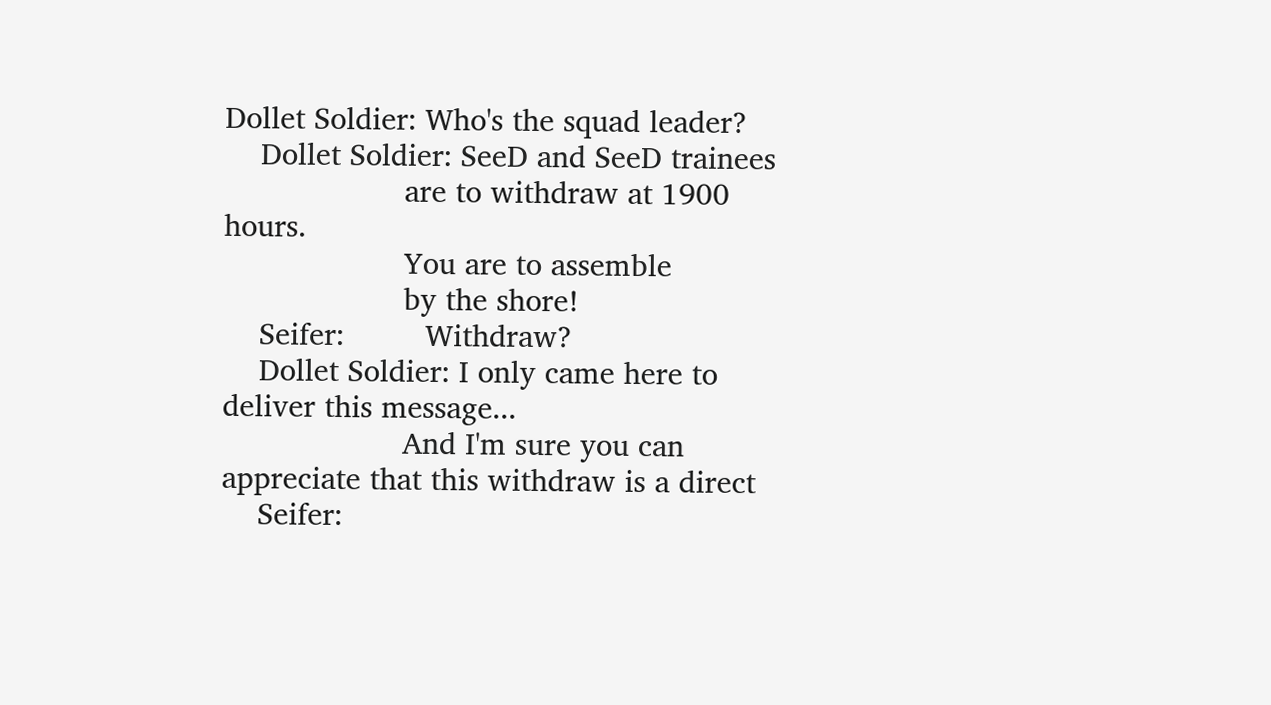Dollet Soldier: Who's the squad leader?
    Dollet Soldier: SeeD and SeeD trainees
                    are to withdraw at 1900 hours.
                    You are to assemble
                    by the shore!
    Seifer:         Withdraw?
    Dollet Soldier: I only came here to deliver this message...
                    And I'm sure you can appreciate that this withdraw is a direct
    Seifer: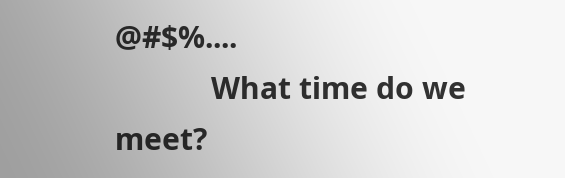@#$%....
            What time do we meet?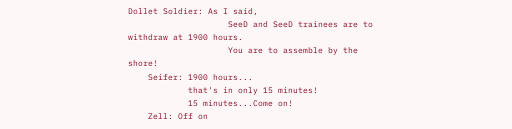Dollet Soldier: As I said,
                    SeeD and SeeD trainees are to withdraw at 1900 hours.
                    You are to assemble by the shore!
    Seifer: 1900 hours...
            that's in only 15 minutes!
            15 minutes...Come on!
    Zell: Off on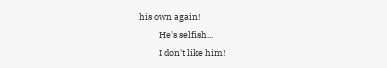his own again!
          He's selfish...
          I don't like him!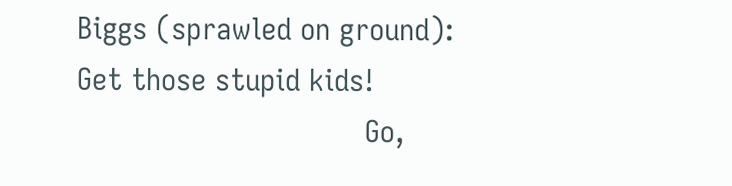Biggs (sprawled on ground): Get those stupid kids!
                                Go,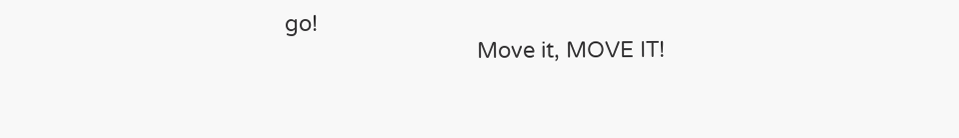go!
                                Move it, MOVE IT!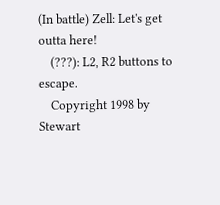(In battle) Zell: Let's get outta here!
    (???): L2, R2 buttons to escape.
    Copyright 1998 by Stewart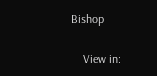Bishop

    View in: